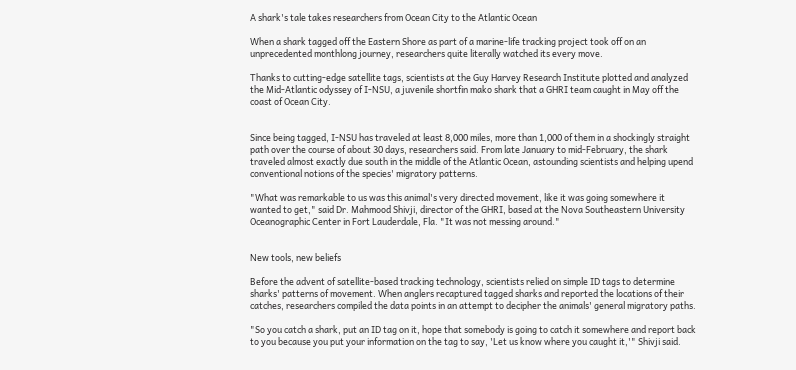A shark's tale takes researchers from Ocean City to the Atlantic Ocean

When a shark tagged off the Eastern Shore as part of a marine-life tracking project took off on an unprecedented monthlong journey, researchers quite literally watched its every move.

Thanks to cutting-edge satellite tags, scientists at the Guy Harvey Research Institute plotted and analyzed the Mid-Atlantic odyssey of I-NSU, a juvenile shortfin mako shark that a GHRI team caught in May off the coast of Ocean City.


Since being tagged, I-NSU has traveled at least 8,000 miles, more than 1,000 of them in a shockingly straight path over the course of about 30 days, researchers said. From late January to mid-February, the shark traveled almost exactly due south in the middle of the Atlantic Ocean, astounding scientists and helping upend conventional notions of the species' migratory patterns.

"What was remarkable to us was this animal's very directed movement, like it was going somewhere it wanted to get," said Dr. Mahmood Shivji, director of the GHRI, based at the Nova Southeastern University Oceanographic Center in Fort Lauderdale, Fla. "It was not messing around."


New tools, new beliefs

Before the advent of satellite-based tracking technology, scientists relied on simple ID tags to determine sharks' patterns of movement. When anglers recaptured tagged sharks and reported the locations of their catches, researchers compiled the data points in an attempt to decipher the animals' general migratory paths.

"So you catch a shark, put an ID tag on it, hope that somebody is going to catch it somewhere and report back to you because you put your information on the tag to say, 'Let us know where you caught it,'" Shivji said.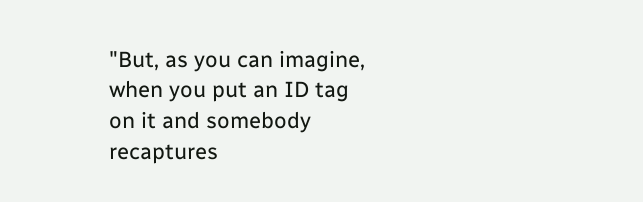"But, as you can imagine, when you put an ID tag on it and somebody recaptures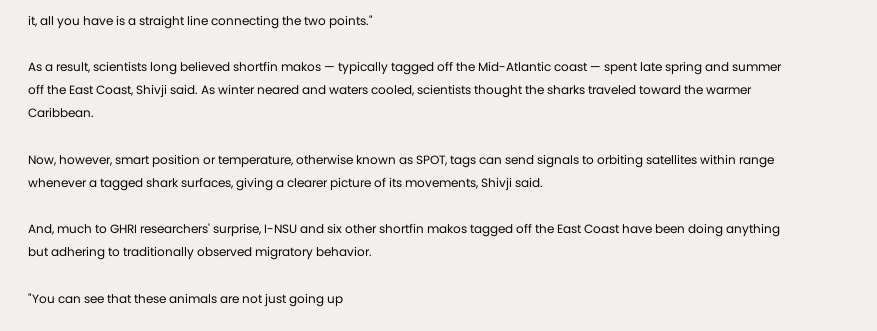it, all you have is a straight line connecting the two points."

As a result, scientists long believed shortfin makos — typically tagged off the Mid-Atlantic coast — spent late spring and summer off the East Coast, Shivji said. As winter neared and waters cooled, scientists thought the sharks traveled toward the warmer Caribbean.

Now, however, smart position or temperature, otherwise known as SPOT, tags can send signals to orbiting satellites within range whenever a tagged shark surfaces, giving a clearer picture of its movements, Shivji said.

And, much to GHRI researchers' surprise, I-NSU and six other shortfin makos tagged off the East Coast have been doing anything but adhering to traditionally observed migratory behavior.

"You can see that these animals are not just going up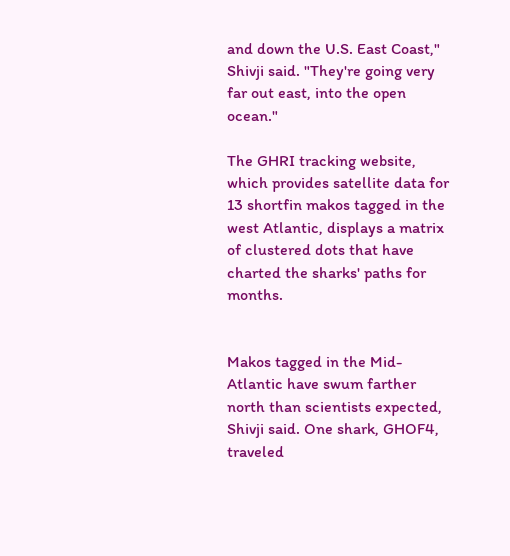and down the U.S. East Coast," Shivji said. "They're going very far out east, into the open ocean."

The GHRI tracking website, which provides satellite data for 13 shortfin makos tagged in the west Atlantic, displays a matrix of clustered dots that have charted the sharks' paths for months.


Makos tagged in the Mid-Atlantic have swum farther north than scientists expected, Shivji said. One shark, GHOF4, traveled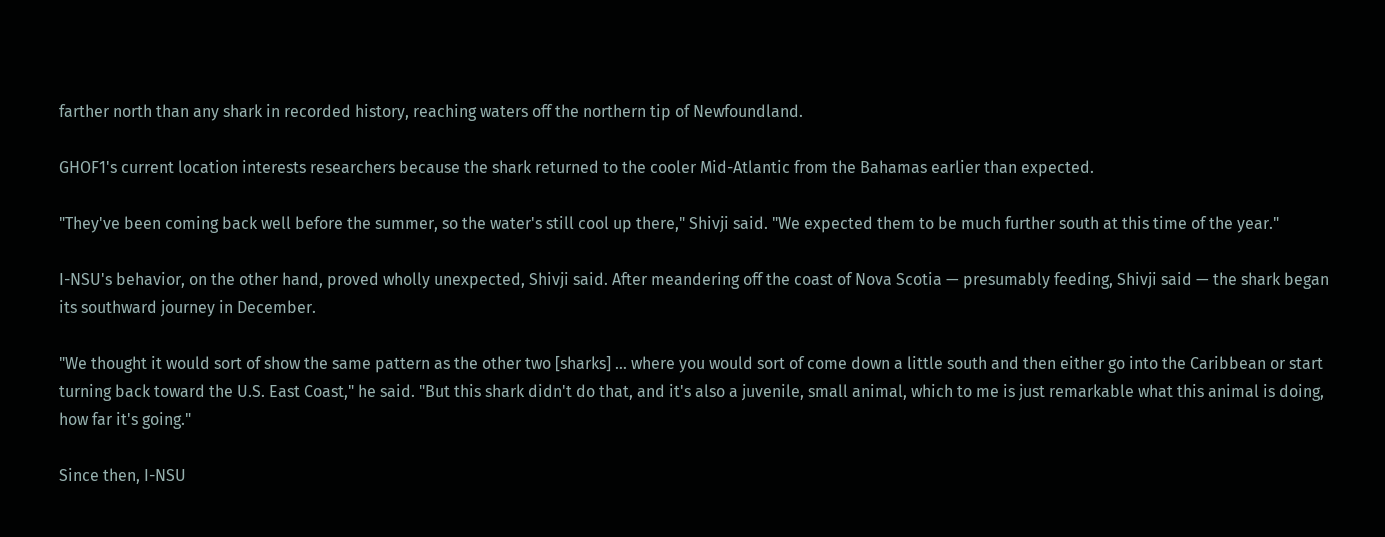farther north than any shark in recorded history, reaching waters off the northern tip of Newfoundland.

GHOF1's current location interests researchers because the shark returned to the cooler Mid-Atlantic from the Bahamas earlier than expected.

"They've been coming back well before the summer, so the water's still cool up there," Shivji said. "We expected them to be much further south at this time of the year."

I-NSU's behavior, on the other hand, proved wholly unexpected, Shivji said. After meandering off the coast of Nova Scotia — presumably feeding, Shivji said — the shark began its southward journey in December.

"We thought it would sort of show the same pattern as the other two [sharks] … where you would sort of come down a little south and then either go into the Caribbean or start turning back toward the U.S. East Coast," he said. "But this shark didn't do that, and it's also a juvenile, small animal, which to me is just remarkable what this animal is doing, how far it's going."

Since then, I-NSU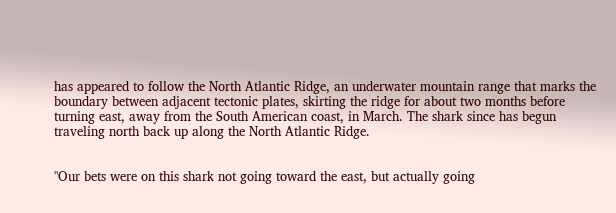has appeared to follow the North Atlantic Ridge, an underwater mountain range that marks the boundary between adjacent tectonic plates, skirting the ridge for about two months before turning east, away from the South American coast, in March. The shark since has begun traveling north back up along the North Atlantic Ridge.


"Our bets were on this shark not going toward the east, but actually going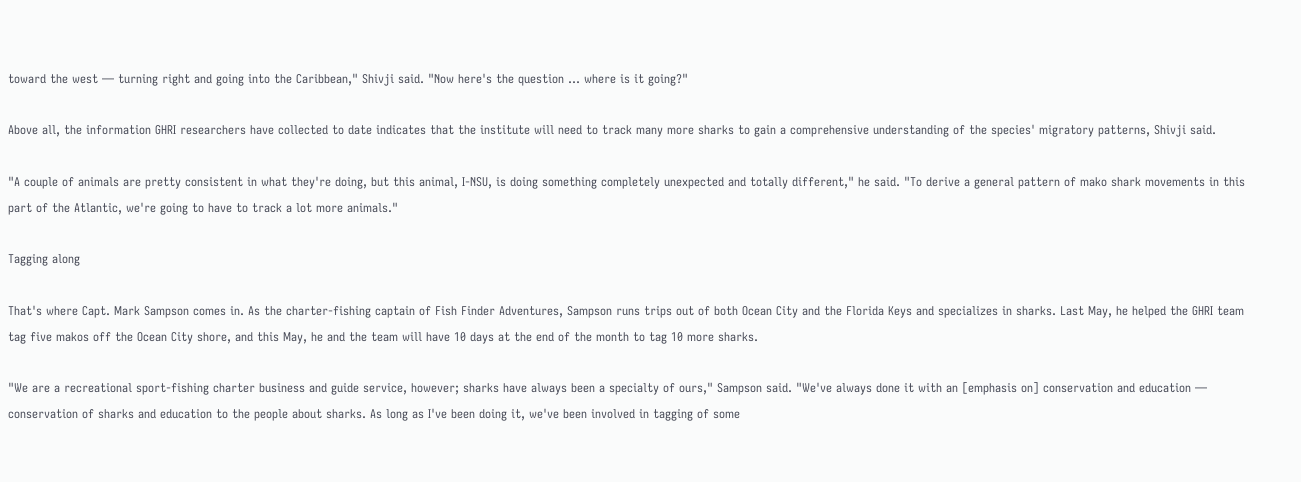toward the west — turning right and going into the Caribbean," Shivji said. "Now here's the question … where is it going?"

Above all, the information GHRI researchers have collected to date indicates that the institute will need to track many more sharks to gain a comprehensive understanding of the species' migratory patterns, Shivji said.

"A couple of animals are pretty consistent in what they're doing, but this animal, I-NSU, is doing something completely unexpected and totally different," he said. "To derive a general pattern of mako shark movements in this part of the Atlantic, we're going to have to track a lot more animals."

Tagging along

That's where Capt. Mark Sampson comes in. As the charter-fishing captain of Fish Finder Adventures, Sampson runs trips out of both Ocean City and the Florida Keys and specializes in sharks. Last May, he helped the GHRI team tag five makos off the Ocean City shore, and this May, he and the team will have 10 days at the end of the month to tag 10 more sharks.

"We are a recreational sport-fishing charter business and guide service, however; sharks have always been a specialty of ours," Sampson said. "We've always done it with an [emphasis on] conservation and education — conservation of sharks and education to the people about sharks. As long as I've been doing it, we've been involved in tagging of some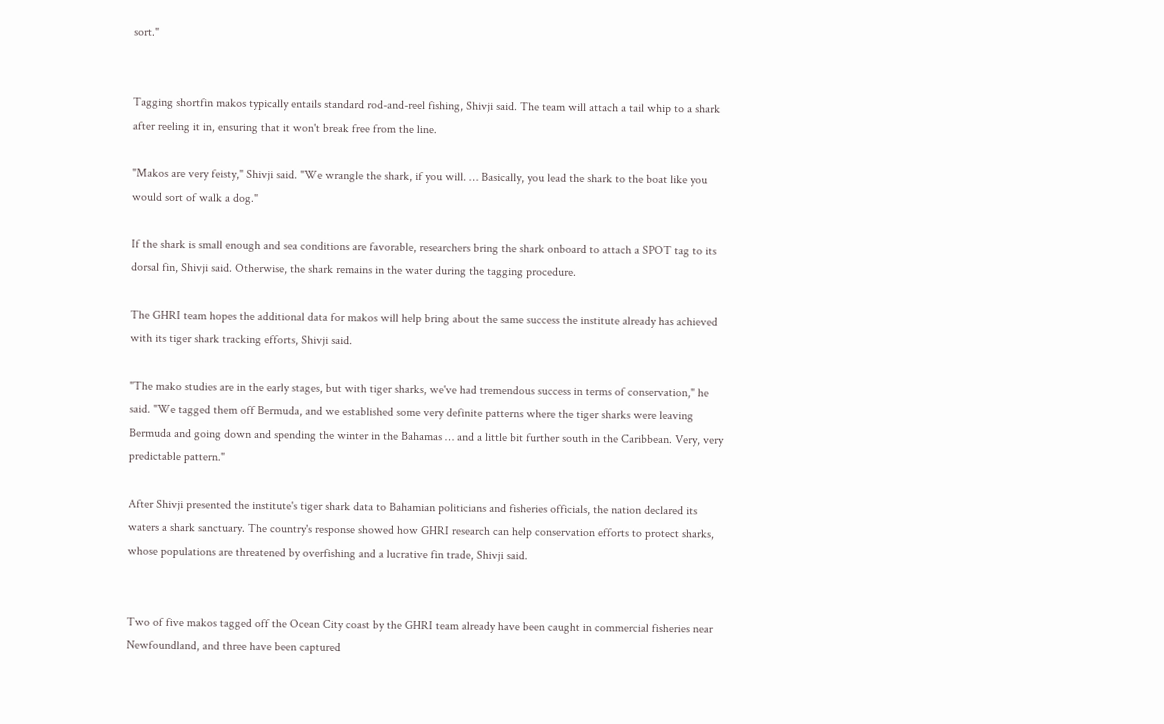sort."


Tagging shortfin makos typically entails standard rod-and-reel fishing, Shivji said. The team will attach a tail whip to a shark after reeling it in, ensuring that it won't break free from the line.

"Makos are very feisty," Shivji said. "We wrangle the shark, if you will. … Basically, you lead the shark to the boat like you would sort of walk a dog."

If the shark is small enough and sea conditions are favorable, researchers bring the shark onboard to attach a SPOT tag to its dorsal fin, Shivji said. Otherwise, the shark remains in the water during the tagging procedure.

The GHRI team hopes the additional data for makos will help bring about the same success the institute already has achieved with its tiger shark tracking efforts, Shivji said.

"The mako studies are in the early stages, but with tiger sharks, we've had tremendous success in terms of conservation," he said. "We tagged them off Bermuda, and we established some very definite patterns where the tiger sharks were leaving Bermuda and going down and spending the winter in the Bahamas … and a little bit further south in the Caribbean. Very, very predictable pattern."

After Shivji presented the institute's tiger shark data to Bahamian politicians and fisheries officials, the nation declared its waters a shark sanctuary. The country's response showed how GHRI research can help conservation efforts to protect sharks, whose populations are threatened by overfishing and a lucrative fin trade, Shivji said.


Two of five makos tagged off the Ocean City coast by the GHRI team already have been caught in commercial fisheries near Newfoundland, and three have been captured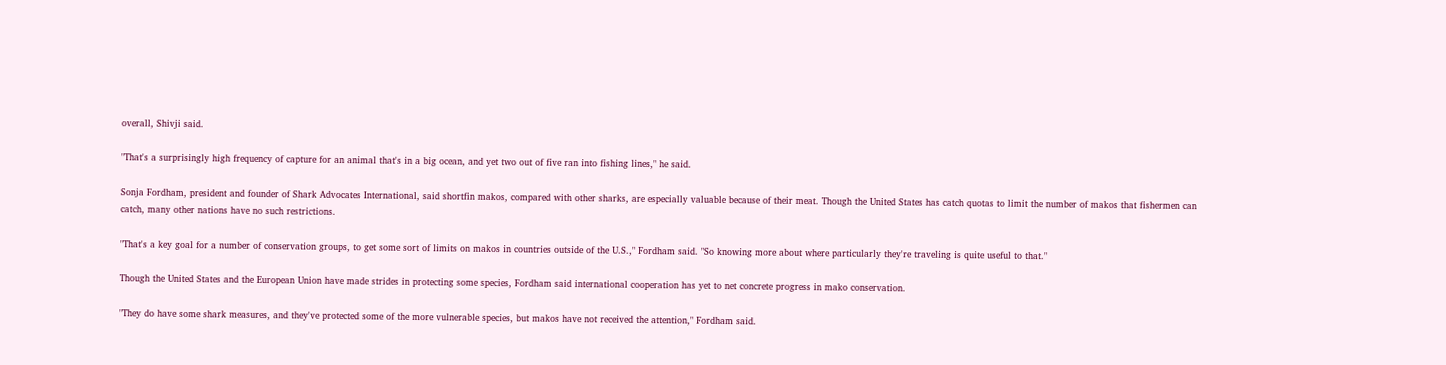overall, Shivji said.

"That's a surprisingly high frequency of capture for an animal that's in a big ocean, and yet two out of five ran into fishing lines," he said.

Sonja Fordham, president and founder of Shark Advocates International, said shortfin makos, compared with other sharks, are especially valuable because of their meat. Though the United States has catch quotas to limit the number of makos that fishermen can catch, many other nations have no such restrictions.

"That's a key goal for a number of conservation groups, to get some sort of limits on makos in countries outside of the U.S.," Fordham said. "So knowing more about where particularly they're traveling is quite useful to that."

Though the United States and the European Union have made strides in protecting some species, Fordham said international cooperation has yet to net concrete progress in mako conservation.

"They do have some shark measures, and they've protected some of the more vulnerable species, but makos have not received the attention," Fordham said.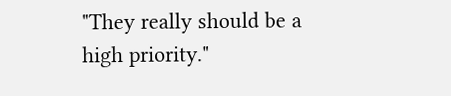"They really should be a high priority."